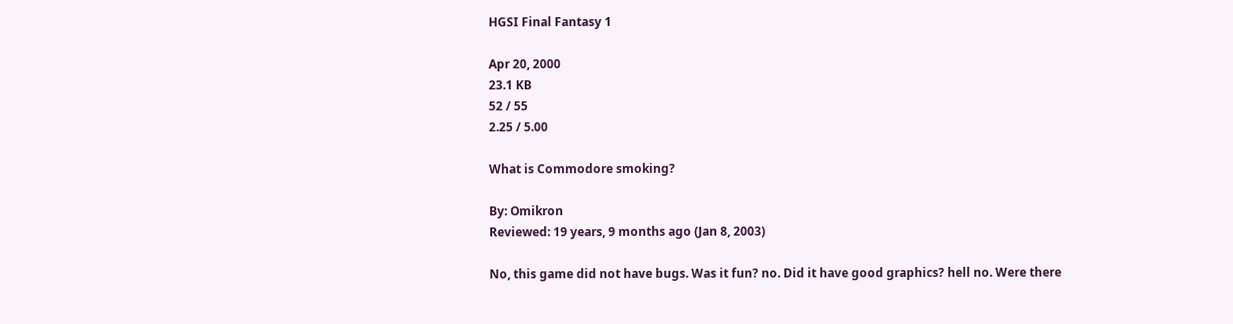HGSI Final Fantasy 1

Apr 20, 2000
23.1 KB
52 / 55
2.25 / 5.00

What is Commodore smoking?

By: Omikron
Reviewed: 19 years, 9 months ago (Jan 8, 2003)

No, this game did not have bugs. Was it fun? no. Did it have good graphics? hell no. Were there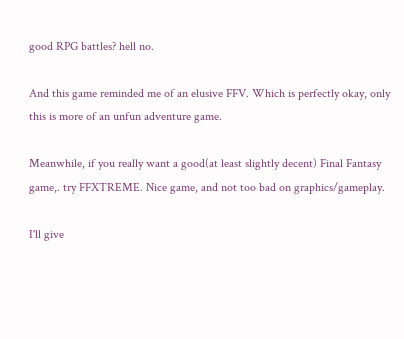good RPG battles? hell no.

And this game reminded me of an elusive FFV. Which is perfectly okay, only this is more of an unfun adventure game.

Meanwhile, if you really want a good(at least slightly decent) Final Fantasy game,. try FFXTREME. Nice game, and not too bad on graphics/gameplay.

I'll give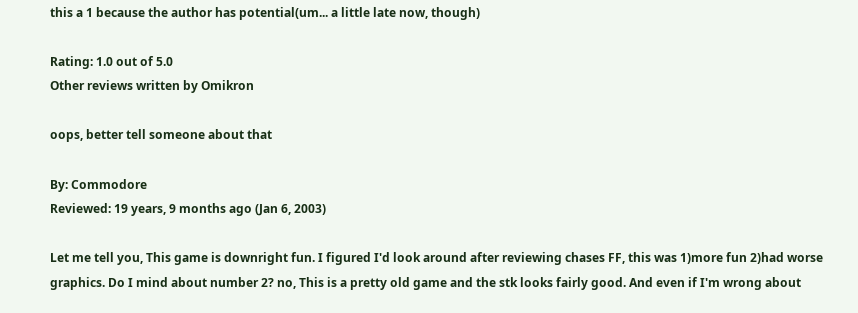this a 1 because the author has potential(um... a little late now, though)

Rating: 1.0 out of 5.0
Other reviews written by Omikron

oops, better tell someone about that

By: Commodore
Reviewed: 19 years, 9 months ago (Jan 6, 2003)

Let me tell you, This game is downright fun. I figured I'd look around after reviewing chases FF, this was 1)more fun 2)had worse graphics. Do I mind about number 2? no, This is a pretty old game and the stk looks fairly good. And even if I'm wrong about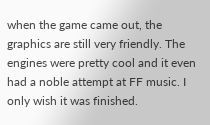when the game came out, the graphics are still very friendly. The engines were pretty cool and it even had a noble attempt at FF music. I only wish it was finished.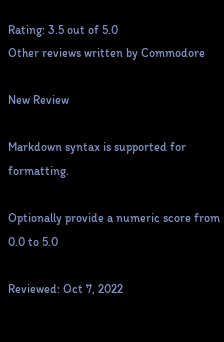Rating: 3.5 out of 5.0
Other reviews written by Commodore

New Review

Markdown syntax is supported for formatting.

Optionally provide a numeric score from 0.0 to 5.0

Reviewed: Oct 7, 2022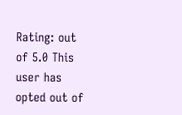Rating: out of 5.0 This user has opted out of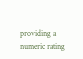providing a numeric rating